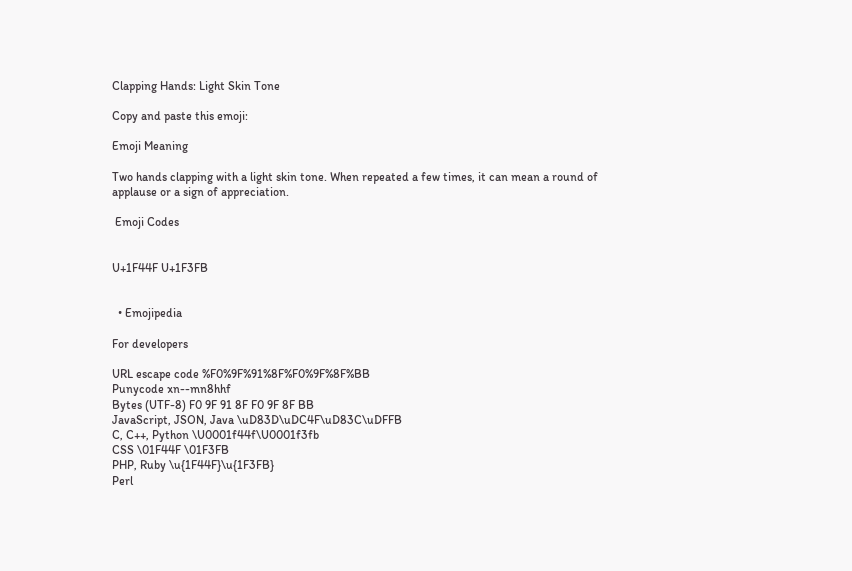Clapping Hands: Light Skin Tone

Copy and paste this emoji:

Emoji Meaning

Two hands clapping with a light skin tone. When repeated a few times, it can mean a round of applause or a sign of appreciation.

 Emoji Codes


U+1F44F U+1F3FB


  • Emojipedia

For developers

URL escape code %F0%9F%91%8F%F0%9F%8F%BB
Punycode xn--mn8hhf
Bytes (UTF-8) F0 9F 91 8F F0 9F 8F BB
JavaScript, JSON, Java \uD83D\uDC4F\uD83C\uDFFB
C, C++, Python \U0001f44f\U0001f3fb
CSS \01F44F \01F3FB
PHP, Ruby \u{1F44F}\u{1F3FB}
Perl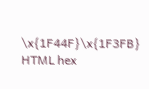\x{1F44F}\x{1F3FB}
HTML hex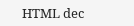HTML dec